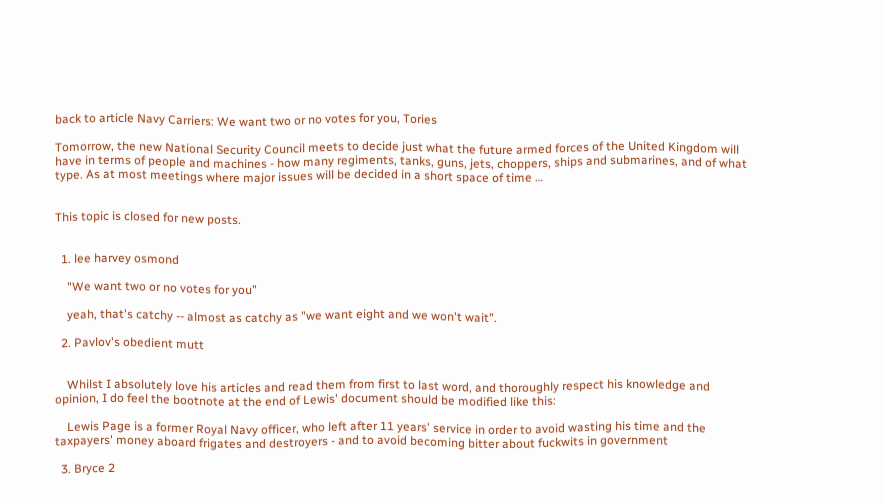back to article Navy Carriers: We want two or no votes for you, Tories

Tomorrow, the new National Security Council meets to decide just what the future armed forces of the United Kingdom will have in terms of people and machines - how many regiments, tanks, guns, jets, choppers, ships and submarines, and of what type. As at most meetings where major issues will be decided in a short space of time …


This topic is closed for new posts.


  1. lee harvey osmond

    "We want two or no votes for you"

    yeah, that's catchy -- almost as catchy as "we want eight and we won't wait".

  2. Pavlov's obedient mutt


    Whilst I absolutely love his articles and read them from first to last word, and thoroughly respect his knowledge and opinion, I do feel the bootnote at the end of Lewis' document should be modified like this:

    Lewis Page is a former Royal Navy officer, who left after 11 years' service in order to avoid wasting his time and the taxpayers' money aboard frigates and destroyers - and to avoid becoming bitter about fuckwits in government

  3. Bryce 2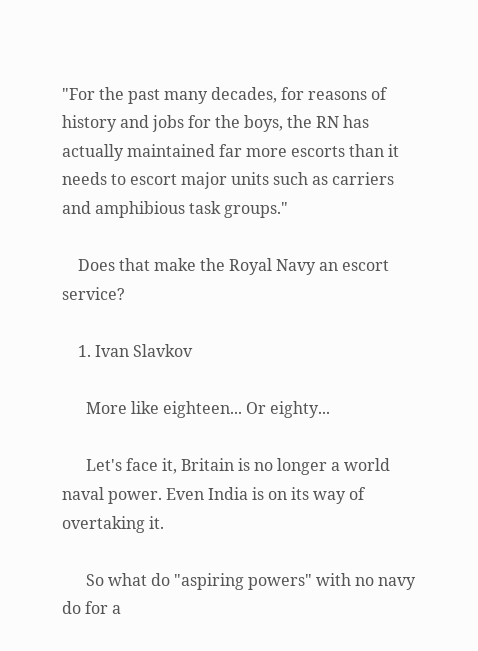"For the past many decades, for reasons of history and jobs for the boys, the RN has actually maintained far more escorts than it needs to escort major units such as carriers and amphibious task groups."

    Does that make the Royal Navy an escort service?

    1. Ivan Slavkov

      More like eighteen... Or eighty...

      Let's face it, Britain is no longer a world naval power. Even India is on its way of overtaking it.

      So what do "aspiring powers" with no navy do for a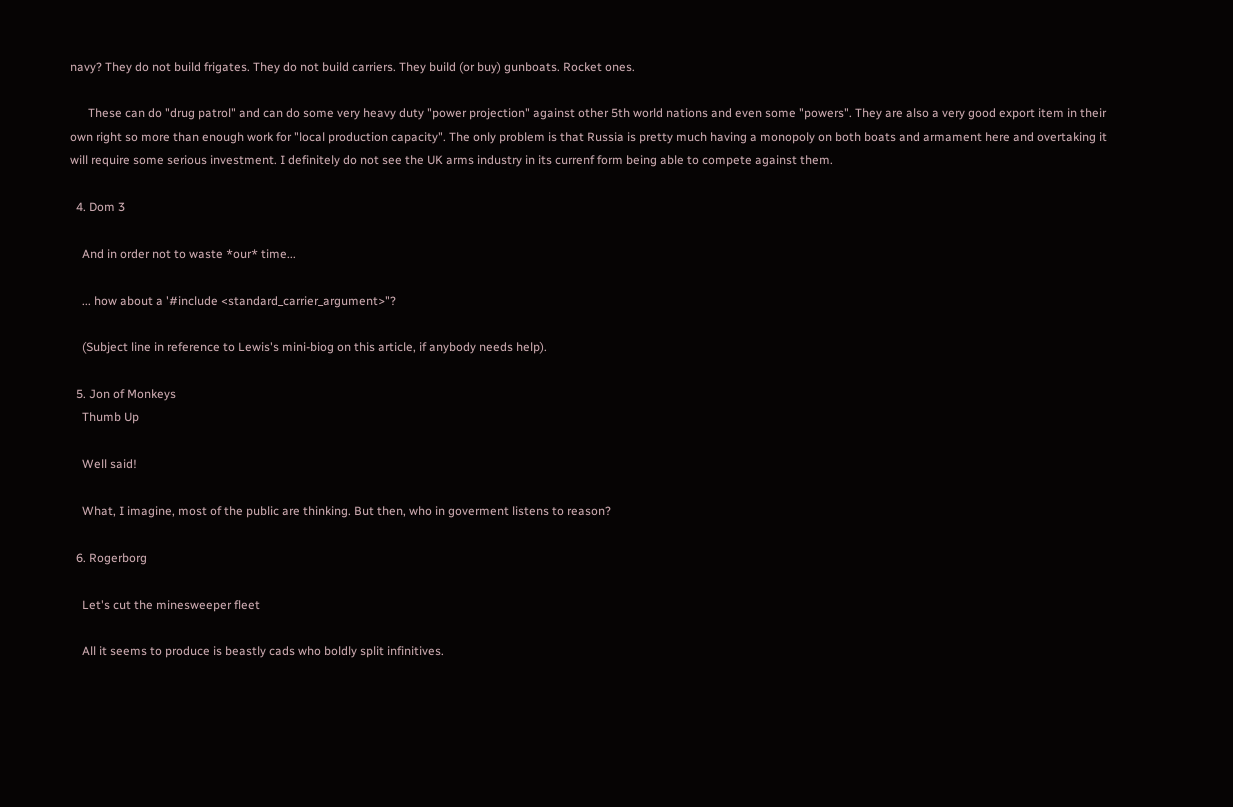navy? They do not build frigates. They do not build carriers. They build (or buy) gunboats. Rocket ones.

      These can do "drug patrol" and can do some very heavy duty "power projection" against other 5th world nations and even some "powers". They are also a very good export item in their own right so more than enough work for "local production capacity". The only problem is that Russia is pretty much having a monopoly on both boats and armament here and overtaking it will require some serious investment. I definitely do not see the UK arms industry in its currenf form being able to compete against them.

  4. Dom 3

    And in order not to waste *our* time...

    ... how about a '#include <standard_carrier_argument>"?

    (Subject line in reference to Lewis's mini-biog on this article, if anybody needs help).

  5. Jon of Monkeys
    Thumb Up

    Well said!

    What, I imagine, most of the public are thinking. But then, who in goverment listens to reason?

  6. Rogerborg

    Let's cut the minesweeper fleet

    All it seems to produce is beastly cads who boldly split infinitives.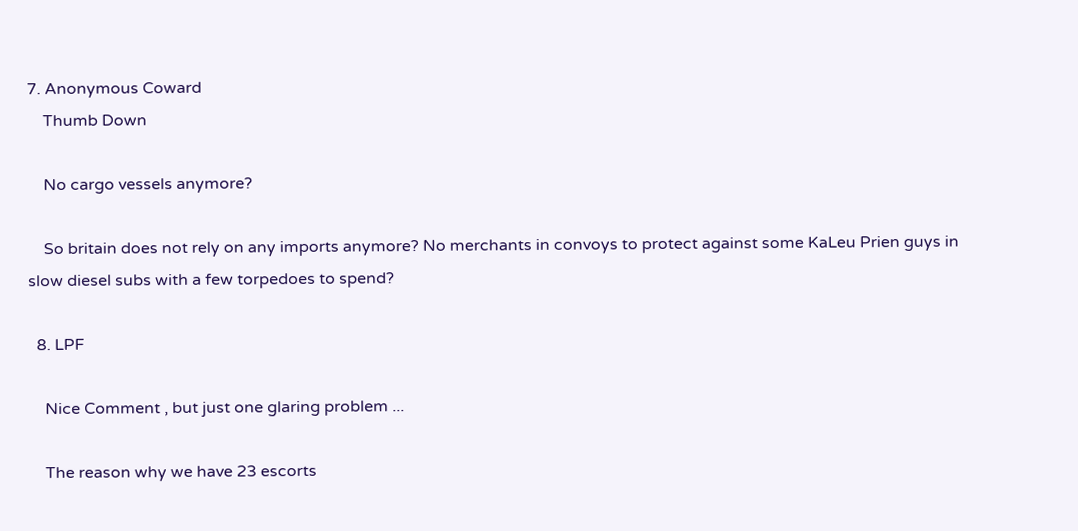7. Anonymous Coward
    Thumb Down

    No cargo vessels anymore?

    So britain does not rely on any imports anymore? No merchants in convoys to protect against some KaLeu Prien guys in slow diesel subs with a few torpedoes to spend?

  8. LPF

    Nice Comment , but just one glaring problem ...

    The reason why we have 23 escorts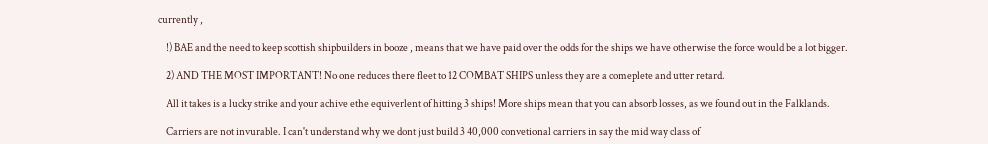currently ,

    !) BAE and the need to keep scottish shipbuilders in booze , means that we have paid over the odds for the ships we have otherwise the force would be a lot bigger.

    2) AND THE MOST IMPORTANT! No one reduces there fleet to 12 COMBAT SHIPS unless they are a comeplete and utter retard.

    All it takes is a lucky strike and your achive ethe equiverlent of hitting 3 ships! More ships mean that you can absorb losses, as we found out in the Falklands.

    Carriers are not invurable. I can't understand why we dont just build 3 40,000 convetional carriers in say the mid way class of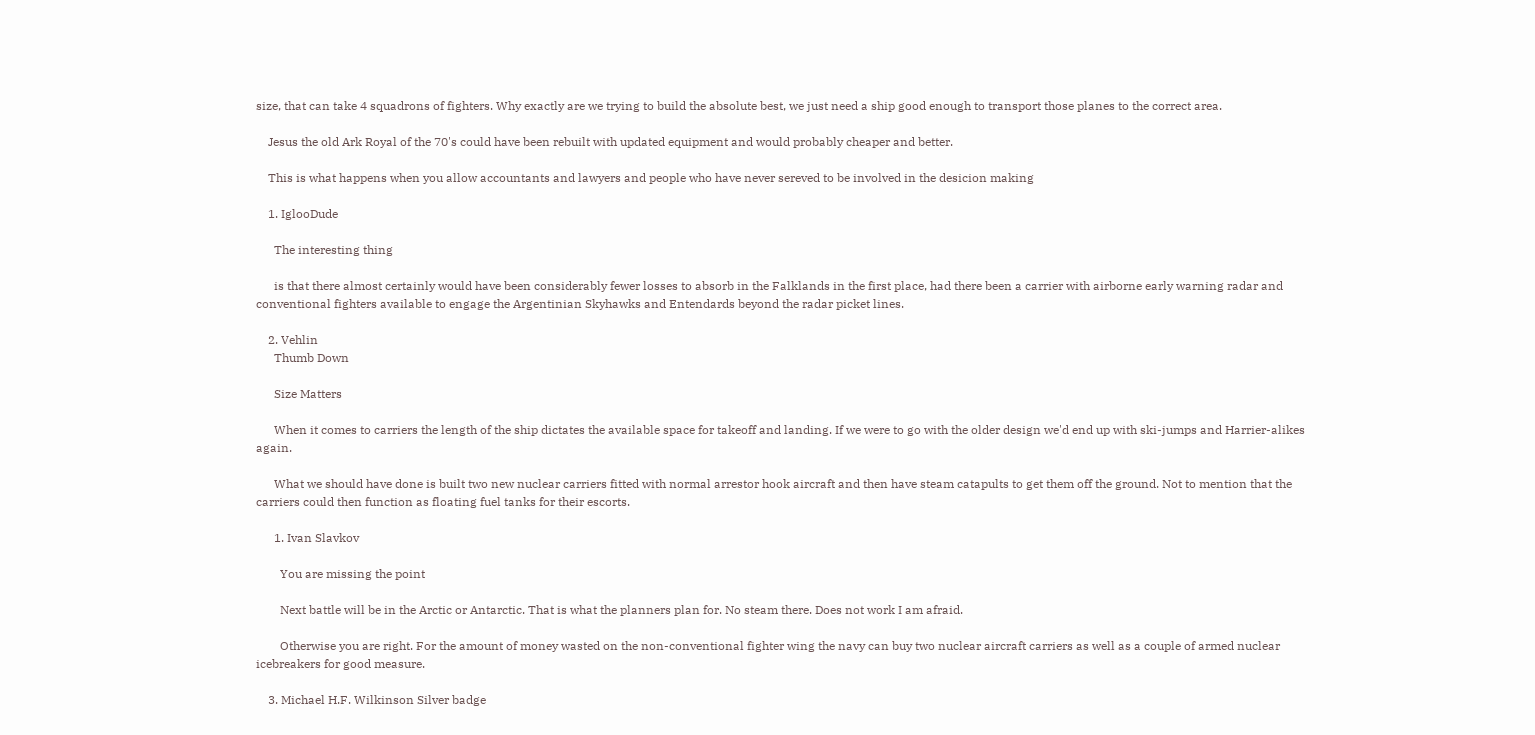size, that can take 4 squadrons of fighters. Why exactly are we trying to build the absolute best, we just need a ship good enough to transport those planes to the correct area.

    Jesus the old Ark Royal of the 70's could have been rebuilt with updated equipment and would probably cheaper and better.

    This is what happens when you allow accountants and lawyers and people who have never sereved to be involved in the desicion making

    1. IglooDude

      The interesting thing

      is that there almost certainly would have been considerably fewer losses to absorb in the Falklands in the first place, had there been a carrier with airborne early warning radar and conventional fighters available to engage the Argentinian Skyhawks and Entendards beyond the radar picket lines.

    2. Vehlin
      Thumb Down

      Size Matters

      When it comes to carriers the length of the ship dictates the available space for takeoff and landing. If we were to go with the older design we'd end up with ski-jumps and Harrier-alikes again.

      What we should have done is built two new nuclear carriers fitted with normal arrestor hook aircraft and then have steam catapults to get them off the ground. Not to mention that the carriers could then function as floating fuel tanks for their escorts.

      1. Ivan Slavkov

        You are missing the point

        Next battle will be in the Arctic or Antarctic. That is what the planners plan for. No steam there. Does not work I am afraid.

        Otherwise you are right. For the amount of money wasted on the non-conventional fighter wing the navy can buy two nuclear aircraft carriers as well as a couple of armed nuclear icebreakers for good measure.

    3. Michael H.F. Wilkinson Silver badge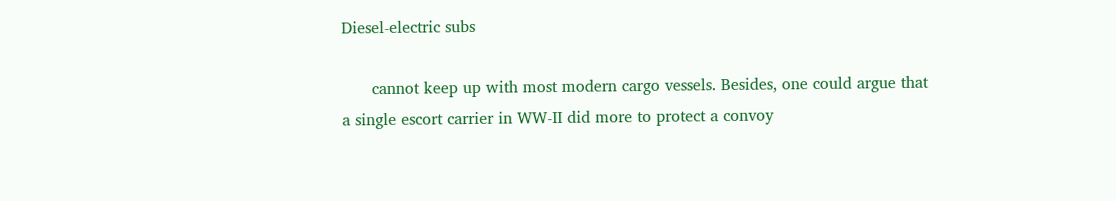Diesel-electric subs

      cannot keep up with most modern cargo vessels. Besides, one could argue that a single escort carrier in WW-II did more to protect a convoy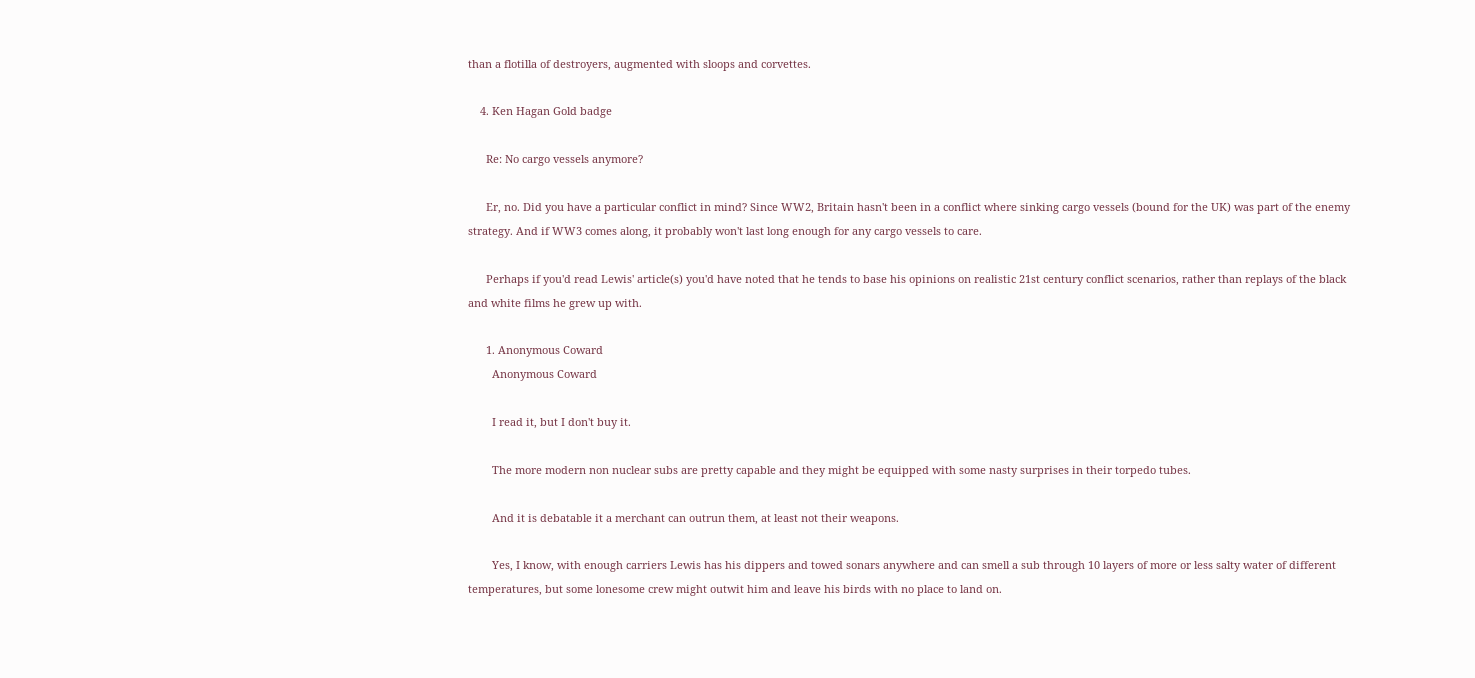than a flotilla of destroyers, augmented with sloops and corvettes.

    4. Ken Hagan Gold badge

      Re: No cargo vessels anymore?

      Er, no. Did you have a particular conflict in mind? Since WW2, Britain hasn't been in a conflict where sinking cargo vessels (bound for the UK) was part of the enemy strategy. And if WW3 comes along, it probably won't last long enough for any cargo vessels to care.

      Perhaps if you'd read Lewis' article(s) you'd have noted that he tends to base his opinions on realistic 21st century conflict scenarios, rather than replays of the black and white films he grew up with.

      1. Anonymous Coward
        Anonymous Coward

        I read it, but I don't buy it.

        The more modern non nuclear subs are pretty capable and they might be equipped with some nasty surprises in their torpedo tubes.

        And it is debatable it a merchant can outrun them, at least not their weapons.

        Yes, I know, with enough carriers Lewis has his dippers and towed sonars anywhere and can smell a sub through 10 layers of more or less salty water of different temperatures, but some lonesome crew might outwit him and leave his birds with no place to land on.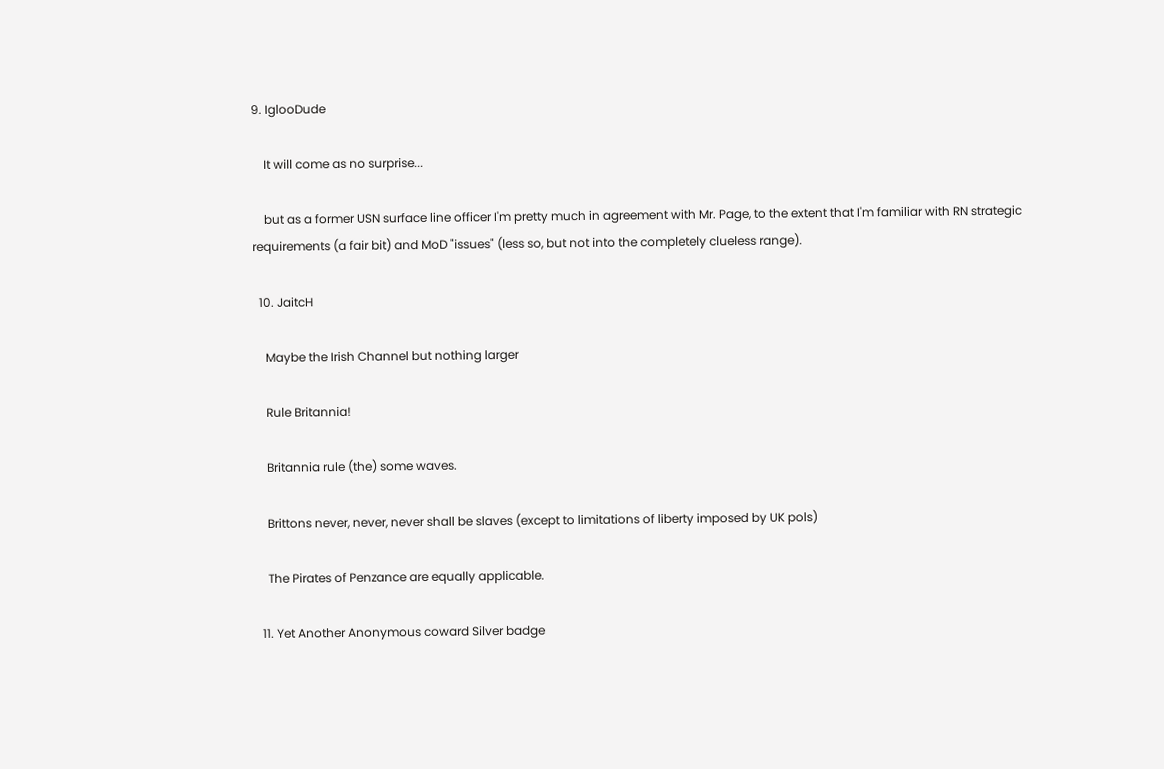9. IglooDude

    It will come as no surprise...

    but as a former USN surface line officer I'm pretty much in agreement with Mr. Page, to the extent that I'm familiar with RN strategic requirements (a fair bit) and MoD "issues" (less so, but not into the completely clueless range).

  10. JaitcH

    Maybe the Irish Channel but nothing larger

    Rule Britannia!

    Britannia rule (the) some waves.

    Brittons never, never, never shall be slaves (except to limitations of liberty imposed by UK pols)

    The Pirates of Penzance are equally applicable.

  11. Yet Another Anonymous coward Silver badge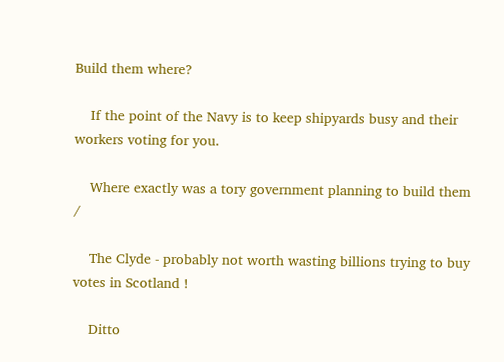Build them where?

    If the point of the Navy is to keep shipyards busy and their workers voting for you.

    Where exactly was a tory government planning to build them /

    The Clyde - probably not worth wasting billions trying to buy votes in Scotland !

    Ditto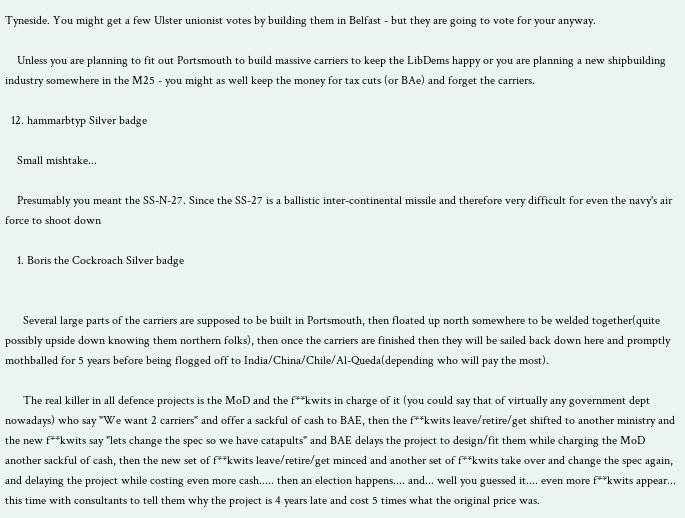Tyneside. You might get a few Ulster unionist votes by building them in Belfast - but they are going to vote for your anyway.

    Unless you are planning to fit out Portsmouth to build massive carriers to keep the LibDems happy or you are planning a new shipbuilding industry somewhere in the M25 - you might as well keep the money for tax cuts (or BAe) and forget the carriers.

  12. hammarbtyp Silver badge

    Small mishtake...

    Presumably you meant the SS-N-27. Since the SS-27 is a ballistic inter-continental missile and therefore very difficult for even the navy's air force to shoot down

    1. Boris the Cockroach Silver badge


      Several large parts of the carriers are supposed to be built in Portsmouth, then floated up north somewhere to be welded together(quite possibly upside down knowing them northern folks), then once the carriers are finished then they will be sailed back down here and promptly mothballed for 5 years before being flogged off to India/China/Chile/Al-Queda(depending who will pay the most).

      The real killer in all defence projects is the MoD and the f**kwits in charge of it (you could say that of virtually any government dept nowadays) who say "We want 2 carriers" and offer a sackful of cash to BAE, then the f**kwits leave/retire/get shifted to another ministry and the new f**kwits say "lets change the spec so we have catapults" and BAE delays the project to design/fit them while charging the MoD another sackful of cash, then the new set of f**kwits leave/retire/get minced and another set of f**kwits take over and change the spec again, and delaying the project while costing even more cash..... then an election happens.... and... well you guessed it.... even more f**kwits appear... this time with consultants to tell them why the project is 4 years late and cost 5 times what the original price was.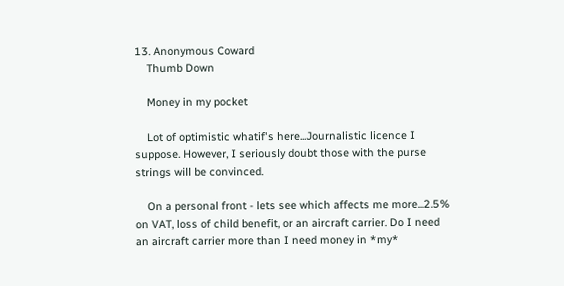13. Anonymous Coward
    Thumb Down

    Money in my pocket

    Lot of optimistic whatif's here...Journalistic licence I suppose. However, I seriously doubt those with the purse strings will be convinced.

    On a personal front - lets see which affects me more...2.5% on VAT, loss of child benefit, or an aircraft carrier. Do I need an aircraft carrier more than I need money in *my*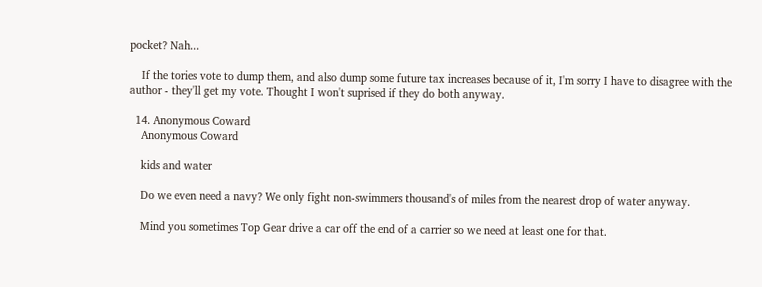pocket? Nah...

    If the tories vote to dump them, and also dump some future tax increases because of it, I'm sorry I have to disagree with the author - they'll get my vote. Thought I won't suprised if they do both anyway.

  14. Anonymous Coward
    Anonymous Coward

    kids and water

    Do we even need a navy? We only fight non-swimmers thousand's of miles from the nearest drop of water anyway.

    Mind you sometimes Top Gear drive a car off the end of a carrier so we need at least one for that.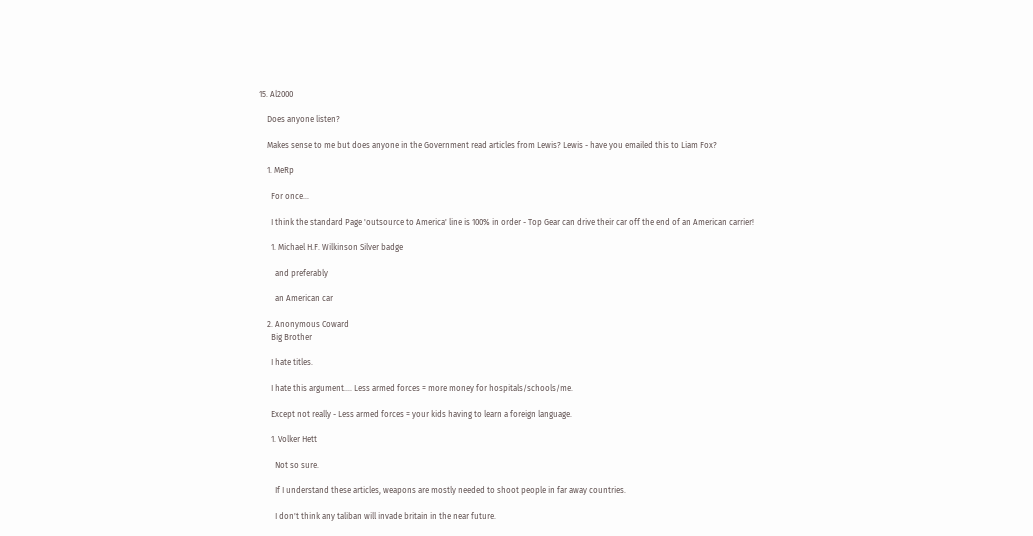15. Al2000

    Does anyone listen?

    Makes sense to me but does anyone in the Government read articles from Lewis? Lewis - have you emailed this to Liam Fox?

    1. MeRp

      For once...

      I think the standard Page 'outsource to America' line is 100% in order - Top Gear can drive their car off the end of an American carrier!

      1. Michael H.F. Wilkinson Silver badge

        and preferably

        an American car

    2. Anonymous Coward
      Big Brother

      I hate titles.

      I hate this argument.... Less armed forces = more money for hospitals/schools/me.

      Except not really - Less armed forces = your kids having to learn a foreign language.

      1. Volker Hett

        Not so sure.

        If I understand these articles, weapons are mostly needed to shoot people in far away countries.

        I don't think any taliban will invade britain in the near future.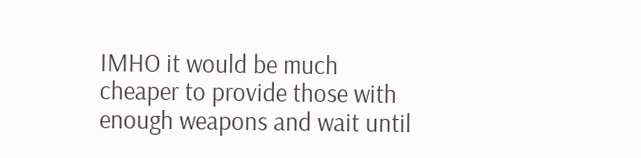IMHO it would be much cheaper to provide those with enough weapons and wait until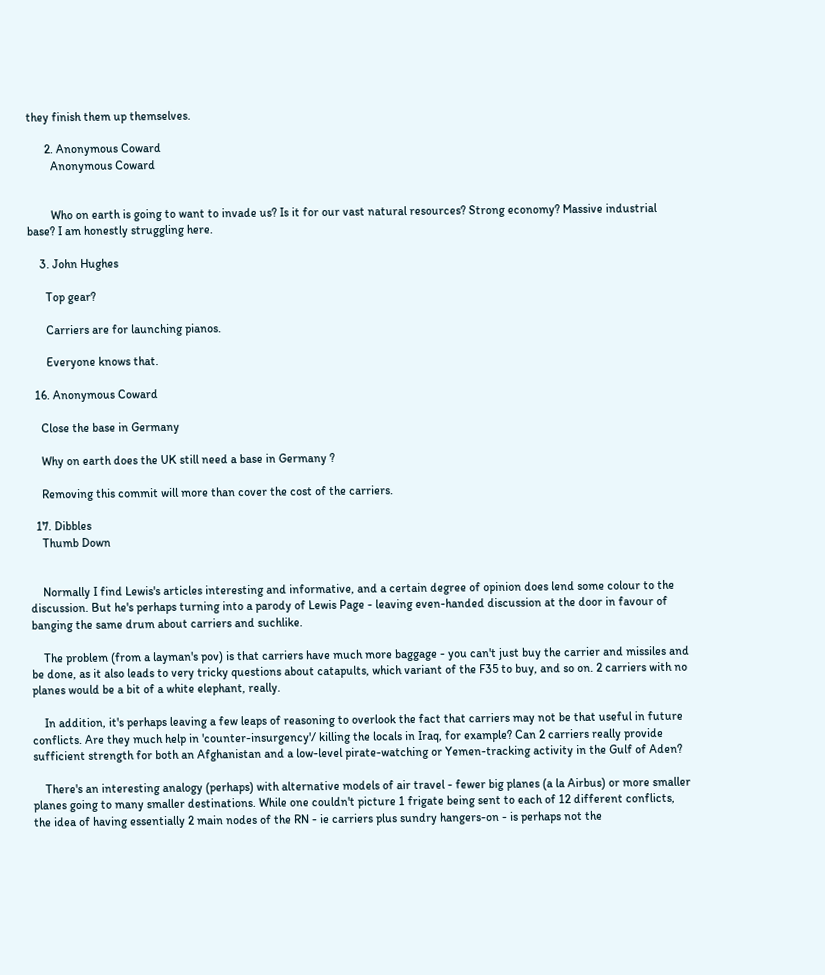they finish them up themselves.

      2. Anonymous Coward
        Anonymous Coward


        Who on earth is going to want to invade us? Is it for our vast natural resources? Strong economy? Massive industrial base? I am honestly struggling here.

    3. John Hughes

      Top gear?

      Carriers are for launching pianos.

      Everyone knows that.

  16. Anonymous Coward

    Close the base in Germany

    Why on earth does the UK still need a base in Germany ?

    Removing this commit will more than cover the cost of the carriers.

  17. Dibbles
    Thumb Down


    Normally I find Lewis's articles interesting and informative, and a certain degree of opinion does lend some colour to the discussion. But he's perhaps turning into a parody of Lewis Page - leaving even-handed discussion at the door in favour of banging the same drum about carriers and suchlike.

    The problem (from a layman's pov) is that carriers have much more baggage - you can't just buy the carrier and missiles and be done, as it also leads to very tricky questions about catapults, which variant of the F35 to buy, and so on. 2 carriers with no planes would be a bit of a white elephant, really.

    In addition, it's perhaps leaving a few leaps of reasoning to overlook the fact that carriers may not be that useful in future conflicts. Are they much help in 'counter-insurgency'/ killing the locals in Iraq, for example? Can 2 carriers really provide sufficient strength for both an Afghanistan and a low-level pirate-watching or Yemen-tracking activity in the Gulf of Aden?

    There's an interesting analogy (perhaps) with alternative models of air travel - fewer big planes (a la Airbus) or more smaller planes going to many smaller destinations. While one couldn't picture 1 frigate being sent to each of 12 different conflicts, the idea of having essentially 2 main nodes of the RN - ie carriers plus sundry hangers-on - is perhaps not the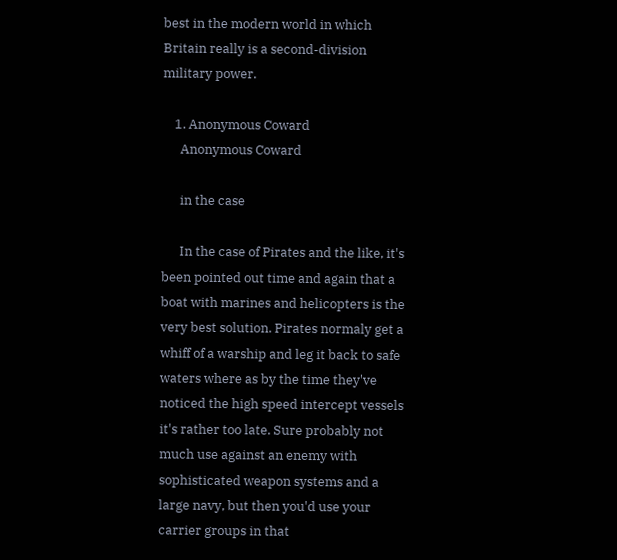best in the modern world in which Britain really is a second-division military power.

    1. Anonymous Coward
      Anonymous Coward

      in the case

      In the case of Pirates and the like, it's been pointed out time and again that a boat with marines and helicopters is the very best solution. Pirates normaly get a whiff of a warship and leg it back to safe waters where as by the time they've noticed the high speed intercept vessels it's rather too late. Sure probably not much use against an enemy with sophisticated weapon systems and a large navy, but then you'd use your carrier groups in that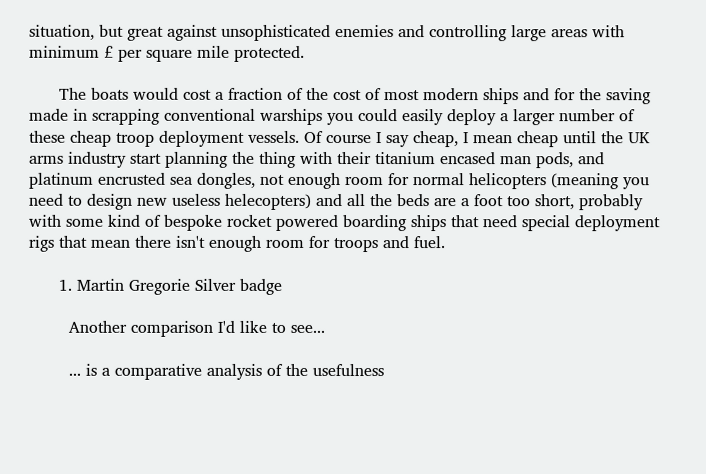situation, but great against unsophisticated enemies and controlling large areas with minimum £ per square mile protected.

      The boats would cost a fraction of the cost of most modern ships and for the saving made in scrapping conventional warships you could easily deploy a larger number of these cheap troop deployment vessels. Of course I say cheap, I mean cheap until the UK arms industry start planning the thing with their titanium encased man pods, and platinum encrusted sea dongles, not enough room for normal helicopters (meaning you need to design new useless helecopters) and all the beds are a foot too short, probably with some kind of bespoke rocket powered boarding ships that need special deployment rigs that mean there isn't enough room for troops and fuel.

      1. Martin Gregorie Silver badge

        Another comparison I'd like to see...

        ... is a comparative analysis of the usefulness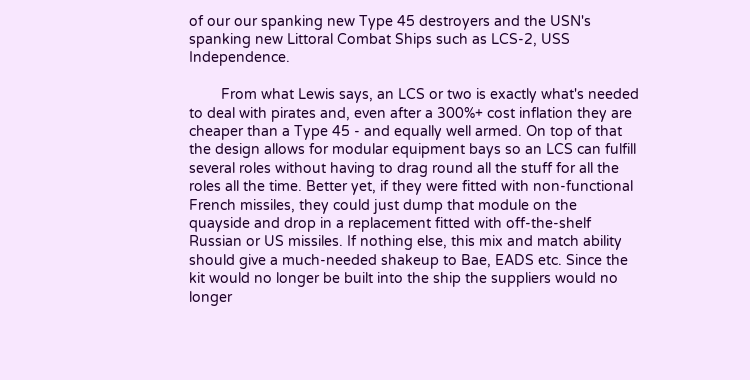of our our spanking new Type 45 destroyers and the USN's spanking new Littoral Combat Ships such as LCS-2, USS Independence.

        From what Lewis says, an LCS or two is exactly what's needed to deal with pirates and, even after a 300%+ cost inflation they are cheaper than a Type 45 - and equally well armed. On top of that the design allows for modular equipment bays so an LCS can fulfill several roles without having to drag round all the stuff for all the roles all the time. Better yet, if they were fitted with non-functional French missiles, they could just dump that module on the quayside and drop in a replacement fitted with off-the-shelf Russian or US missiles. If nothing else, this mix and match ability should give a much-needed shakeup to Bae, EADS etc. Since the kit would no longer be built into the ship the suppliers would no longer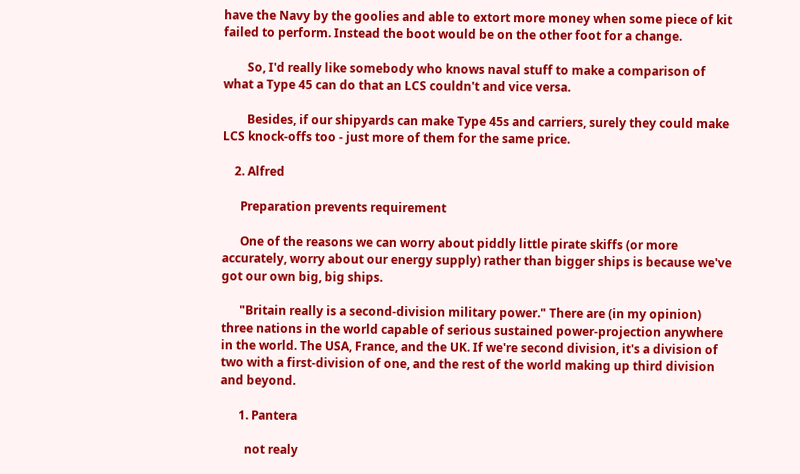have the Navy by the goolies and able to extort more money when some piece of kit failed to perform. Instead the boot would be on the other foot for a change.

        So, I'd really like somebody who knows naval stuff to make a comparison of what a Type 45 can do that an LCS couldn't and vice versa.

        Besides, if our shipyards can make Type 45s and carriers, surely they could make LCS knock-offs too - just more of them for the same price.

    2. Alfred

      Preparation prevents requirement

      One of the reasons we can worry about piddly little pirate skiffs (or more accurately, worry about our energy supply) rather than bigger ships is because we've got our own big, big ships.

      "Britain really is a second-division military power." There are (in my opinion) three nations in the world capable of serious sustained power-projection anywhere in the world. The USA, France, and the UK. If we're second division, it's a division of two with a first-division of one, and the rest of the world making up third division and beyond.

      1. Pantera

        not realy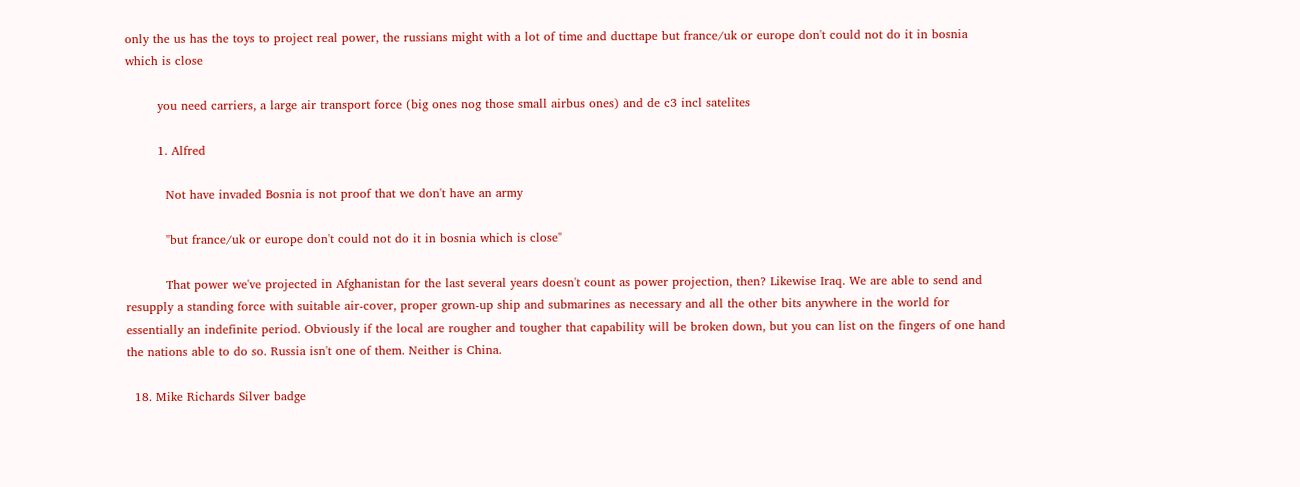only the us has the toys to project real power, the russians might with a lot of time and ducttape but france/uk or europe don't could not do it in bosnia which is close

        you need carriers, a large air transport force (big ones nog those small airbus ones) and de c3 incl satelites

        1. Alfred

          Not have invaded Bosnia is not proof that we don't have an army

          "but france/uk or europe don't could not do it in bosnia which is close"

          That power we've projected in Afghanistan for the last several years doesn't count as power projection, then? Likewise Iraq. We are able to send and resupply a standing force with suitable air-cover, proper grown-up ship and submarines as necessary and all the other bits anywhere in the world for essentially an indefinite period. Obviously if the local are rougher and tougher that capability will be broken down, but you can list on the fingers of one hand the nations able to do so. Russia isn't one of them. Neither is China.

  18. Mike Richards Silver badge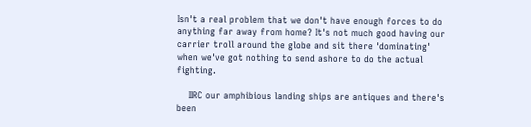Isn't a real problem that we don't have enough forces to do anything far away from home? It's not much good having our carrier troll around the globe and sit there 'dominating' when we've got nothing to send ashore to do the actual fighting.

    IIRC our amphibious landing ships are antiques and there's been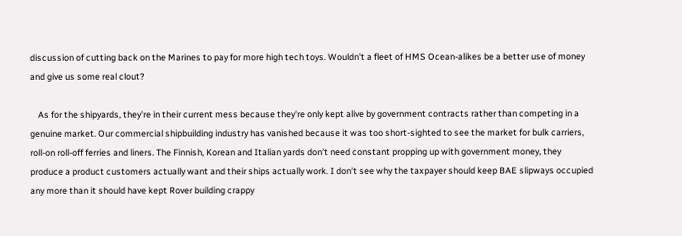discussion of cutting back on the Marines to pay for more high tech toys. Wouldn't a fleet of HMS Ocean-alikes be a better use of money and give us some real clout?

    As for the shipyards, they're in their current mess because they're only kept alive by government contracts rather than competing in a genuine market. Our commercial shipbuilding industry has vanished because it was too short-sighted to see the market for bulk carriers, roll-on roll-off ferries and liners. The Finnish, Korean and Italian yards don't need constant propping up with government money, they produce a product customers actually want and their ships actually work. I don't see why the taxpayer should keep BAE slipways occupied any more than it should have kept Rover building crappy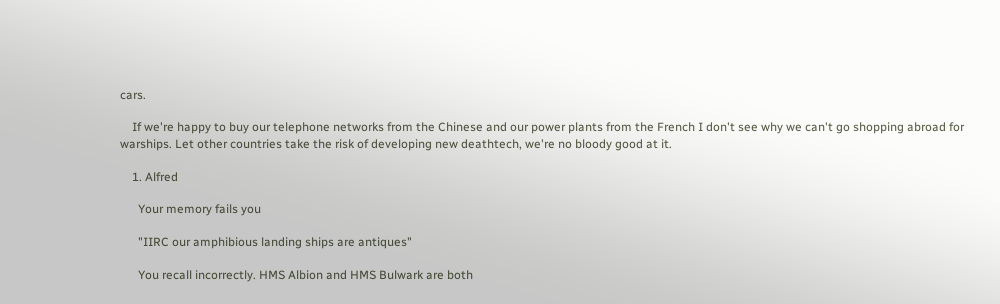cars.

    If we're happy to buy our telephone networks from the Chinese and our power plants from the French I don't see why we can't go shopping abroad for warships. Let other countries take the risk of developing new deathtech, we're no bloody good at it.

    1. Alfred

      Your memory fails you

      "IIRC our amphibious landing ships are antiques"

      You recall incorrectly. HMS Albion and HMS Bulwark are both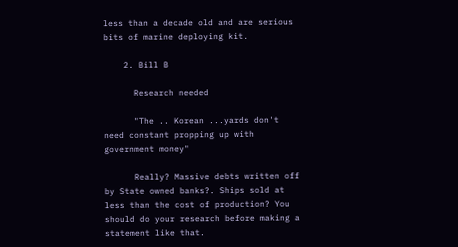less than a decade old and are serious bits of marine deploying kit.

    2. Bill B

      Research needed

      "The .. Korean ...yards don't need constant propping up with government money"

      Really? Massive debts written off by State owned banks?. Ships sold at less than the cost of production? You should do your research before making a statement like that.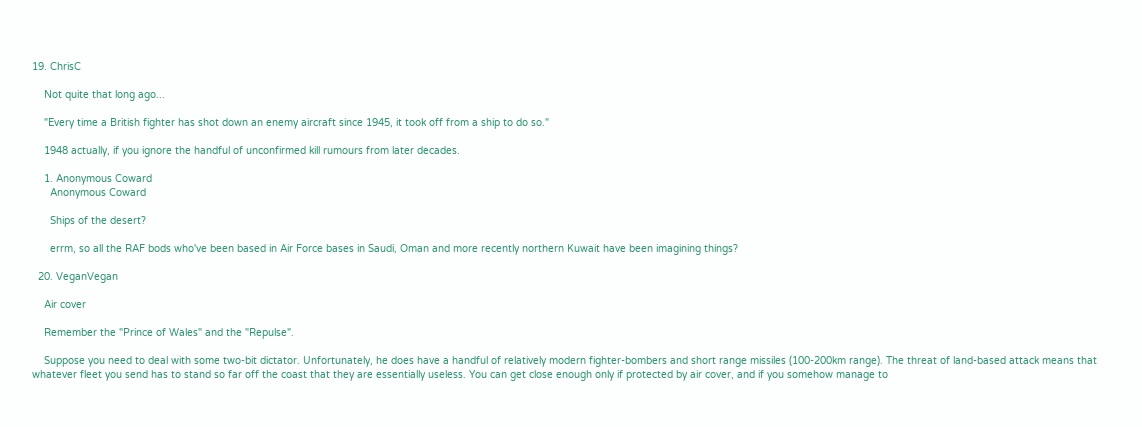19. ChrisC

    Not quite that long ago...

    "Every time a British fighter has shot down an enemy aircraft since 1945, it took off from a ship to do so."

    1948 actually, if you ignore the handful of unconfirmed kill rumours from later decades.

    1. Anonymous Coward
      Anonymous Coward

      Ships of the desert?

      errm, so all the RAF bods who've been based in Air Force bases in Saudi, Oman and more recently northern Kuwait have been imagining things?

  20. VeganVegan

    Air cover

    Remember the "Prince of Wales" and the "Repulse".

    Suppose you need to deal with some two-bit dictator. Unfortunately, he does have a handful of relatively modern fighter-bombers and short range missiles (100-200km range). The threat of land-based attack means that whatever fleet you send has to stand so far off the coast that they are essentially useless. You can get close enough only if protected by air cover, and if you somehow manage to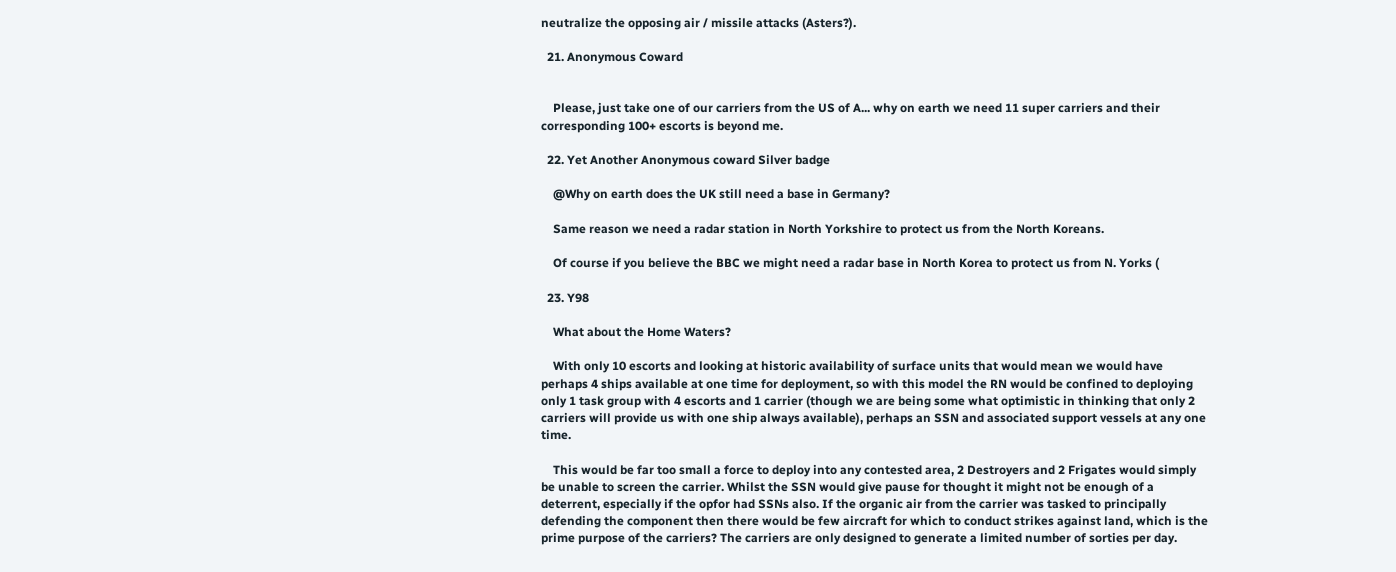neutralize the opposing air / missile attacks (Asters?).

  21. Anonymous Coward


    Please, just take one of our carriers from the US of A... why on earth we need 11 super carriers and their corresponding 100+ escorts is beyond me.

  22. Yet Another Anonymous coward Silver badge

    @Why on earth does the UK still need a base in Germany?

    Same reason we need a radar station in North Yorkshire to protect us from the North Koreans.

    Of course if you believe the BBC we might need a radar base in North Korea to protect us from N. Yorks (

  23. Y98

    What about the Home Waters?

    With only 10 escorts and looking at historic availability of surface units that would mean we would have perhaps 4 ships available at one time for deployment, so with this model the RN would be confined to deploying only 1 task group with 4 escorts and 1 carrier (though we are being some what optimistic in thinking that only 2 carriers will provide us with one ship always available), perhaps an SSN and associated support vessels at any one time.

    This would be far too small a force to deploy into any contested area, 2 Destroyers and 2 Frigates would simply be unable to screen the carrier. Whilst the SSN would give pause for thought it might not be enough of a deterrent, especially if the opfor had SSNs also. If the organic air from the carrier was tasked to principally defending the component then there would be few aircraft for which to conduct strikes against land, which is the prime purpose of the carriers? The carriers are only designed to generate a limited number of sorties per day.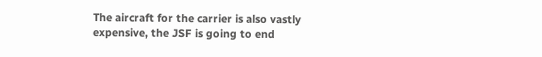The aircraft for the carrier is also vastly expensive, the JSF is going to end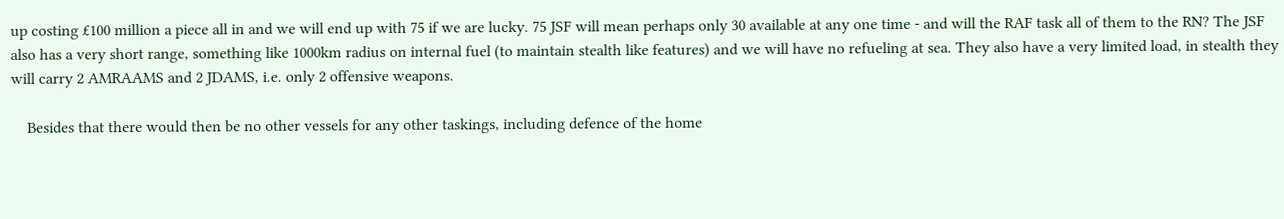up costing £100 million a piece all in and we will end up with 75 if we are lucky. 75 JSF will mean perhaps only 30 available at any one time - and will the RAF task all of them to the RN? The JSF also has a very short range, something like 1000km radius on internal fuel (to maintain stealth like features) and we will have no refueling at sea. They also have a very limited load, in stealth they will carry 2 AMRAAMS and 2 JDAMS, i.e. only 2 offensive weapons.

    Besides that there would then be no other vessels for any other taskings, including defence of the home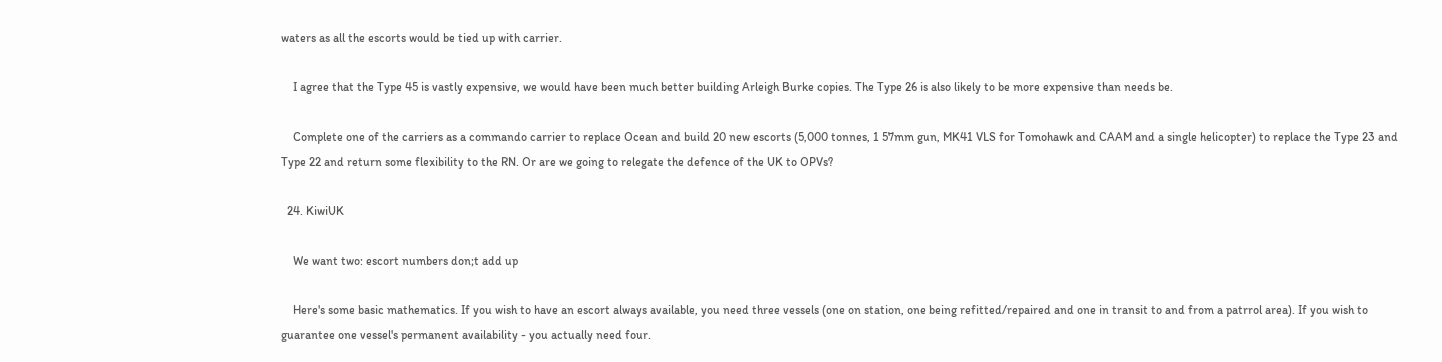waters as all the escorts would be tied up with carrier.

    I agree that the Type 45 is vastly expensive, we would have been much better building Arleigh Burke copies. The Type 26 is also likely to be more expensive than needs be.

    Complete one of the carriers as a commando carrier to replace Ocean and build 20 new escorts (5,000 tonnes, 1 57mm gun, MK41 VLS for Tomohawk and CAAM and a single helicopter) to replace the Type 23 and Type 22 and return some flexibility to the RN. Or are we going to relegate the defence of the UK to OPVs?

  24. KiwiUK

    We want two: escort numbers don;t add up

    Here's some basic mathematics. If you wish to have an escort always available, you need three vessels (one on station, one being refitted/repaired and one in transit to and from a patrrol area). If you wish to guarantee one vessel's permanent availability - you actually need four.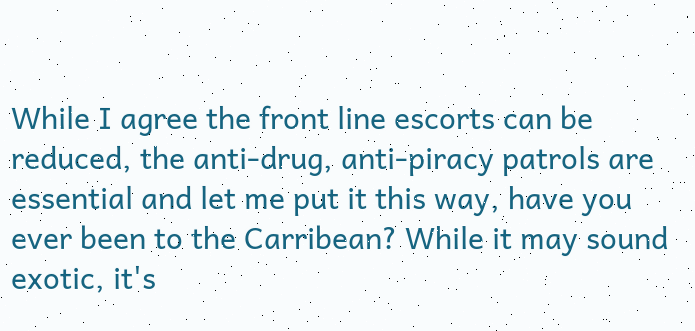While I agree the front line escorts can be reduced, the anti-drug, anti-piracy patrols are essential and let me put it this way, have you ever been to the Carribean? While it may sound exotic, it's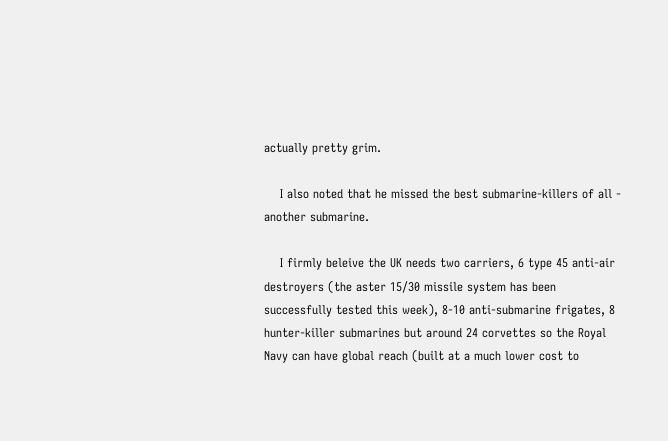actually pretty grim.

    I also noted that he missed the best submarine-killers of all - another submarine.

    I firmly beleive the UK needs two carriers, 6 type 45 anti-air destroyers (the aster 15/30 missile system has been successfully tested this week), 8-10 anti-submarine frigates, 8 hunter-killer submarines but around 24 corvettes so the Royal Navy can have global reach (built at a much lower cost to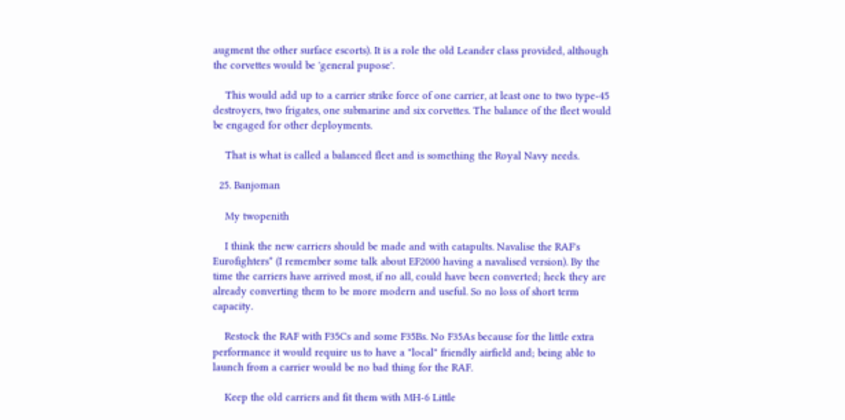augment the other surface escorts). It is a role the old Leander class provided, although the corvettes would be 'general pupose'.

    This would add up to a carrier strike force of one carrier, at least one to two type-45 destroyers, two frigates, one submarine and six corvettes. The balance of the fleet would be engaged for other deployments.

    That is what is called a balanced fleet and is something the Royal Navy needs.

  25. Banjoman

    My twopenith

    I think the new carriers should be made and with catapults. Navalise the RAF's Eurofighters* (I remember some talk about EF2000 having a navalised version). By the time the carriers have arrived most, if no all, could have been converted; heck they are already converting them to be more modern and useful. So no loss of short term capacity.

    Restock the RAF with F35Cs and some F35Bs. No F35As because for the little extra performance it would require us to have a "local" friendly airfield and; being able to launch from a carrier would be no bad thing for the RAF.

    Keep the old carriers and fit them with MH-6 Little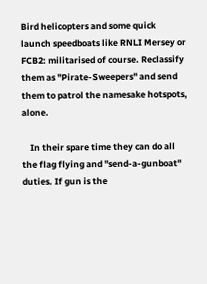Bird helicopters and some quick launch speedboats like RNLI Mersey or FCB2: militarised of course. Reclassify them as "Pirate-Sweepers" and send them to patrol the namesake hotspots, alone.

    In their spare time they can do all the flag flying and "send-a-gunboat" duties. If gun is the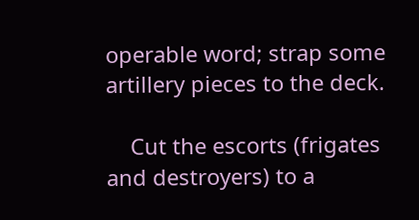operable word; strap some artillery pieces to the deck.

    Cut the escorts (frigates and destroyers) to a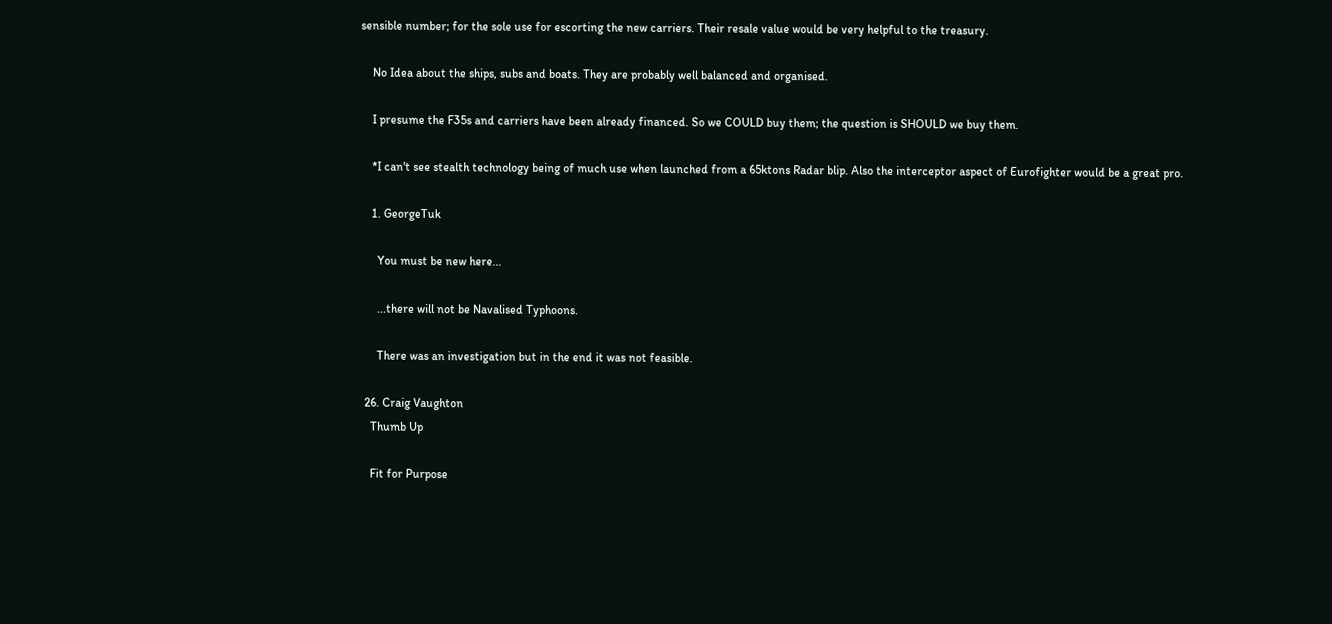sensible number; for the sole use for escorting the new carriers. Their resale value would be very helpful to the treasury.

    No Idea about the ships, subs and boats. They are probably well balanced and organised.

    I presume the F35s and carriers have been already financed. So we COULD buy them; the question is SHOULD we buy them.

    *I can't see stealth technology being of much use when launched from a 65ktons Radar blip. Also the interceptor aspect of Eurofighter would be a great pro.

    1. GeorgeTuk

      You must be new here...

      ...there will not be Navalised Typhoons.

      There was an investigation but in the end it was not feasible.

  26. Craig Vaughton
    Thumb Up

    Fit for Purpose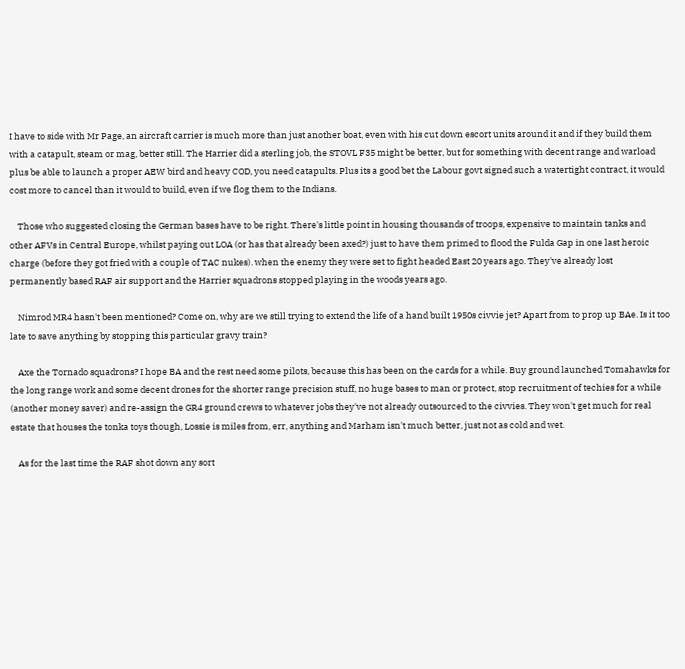I have to side with Mr Page, an aircraft carrier is much more than just another boat, even with his cut down escort units around it and if they build them with a catapult, steam or mag, better still. The Harrier did a sterling job, the STOVL F35 might be better, but for something with decent range and warload plus be able to launch a proper AEW bird and heavy COD, you need catapults. Plus its a good bet the Labour govt signed such a watertight contract, it would cost more to cancel than it would to build, even if we flog them to the Indians.

    Those who suggested closing the German bases have to be right. There's little point in housing thousands of troops, expensive to maintain tanks and other AFVs in Central Europe, whilst paying out LOA (or has that already been axed?) just to have them primed to flood the Fulda Gap in one last heroic charge (before they got fried with a couple of TAC nukes). when the enemy they were set to fight headed East 20 years ago. They've already lost permanently based RAF air support and the Harrier squadrons stopped playing in the woods years ago.

    Nimrod MR4 hasn't been mentioned? Come on, why are we still trying to extend the life of a hand built 1950s civvie jet? Apart from to prop up BAe. Is it too late to save anything by stopping this particular gravy train?

    Axe the Tornado squadrons? I hope BA and the rest need some pilots, because this has been on the cards for a while. Buy ground launched Tomahawks for the long range work and some decent drones for the shorter range precision stuff, no huge bases to man or protect, stop recruitment of techies for a while (another money saver) and re-assign the GR4 ground crews to whatever jobs they've not already outsourced to the civvies. They won't get much for real estate that houses the tonka toys though, Lossie is miles from, err, anything and Marham isn't much better, just not as cold and wet.

    As for the last time the RAF shot down any sort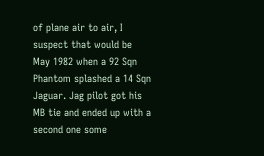of plane air to air, I suspect that would be May 1982 when a 92 Sqn Phantom splashed a 14 Sqn Jaguar. Jag pilot got his MB tie and ended up with a second one some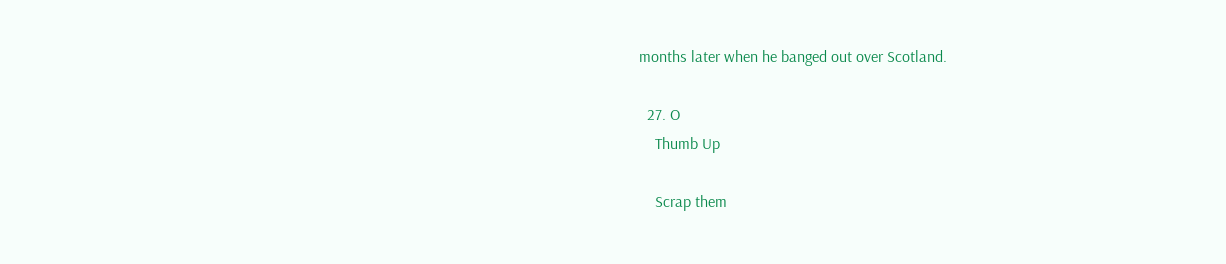months later when he banged out over Scotland.

  27. O
    Thumb Up

    Scrap them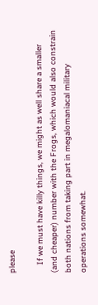please

    If we must have killy things, we might as well share a smaller (and cheaper) number with the Frogs, which would also constrain both nations from taking part in megalomaniacal military operations somewhat.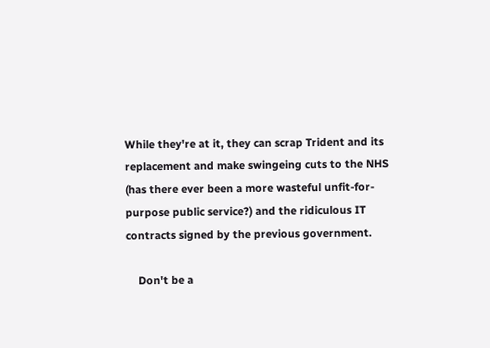While they're at it, they can scrap Trident and its replacement and make swingeing cuts to the NHS (has there ever been a more wasteful unfit-for-purpose public service?) and the ridiculous IT contracts signed by the previous government.

    Don't be a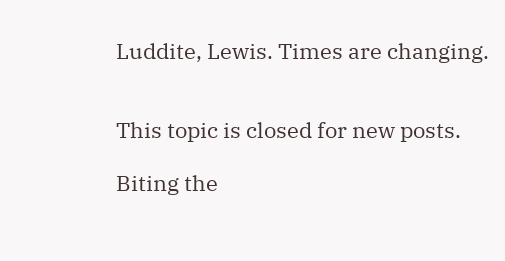Luddite, Lewis. Times are changing.


This topic is closed for new posts.

Biting the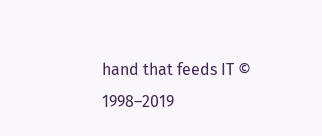hand that feeds IT © 1998–2019